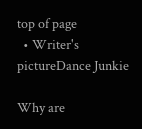top of page
  • Writer's pictureDance Junkie

Why are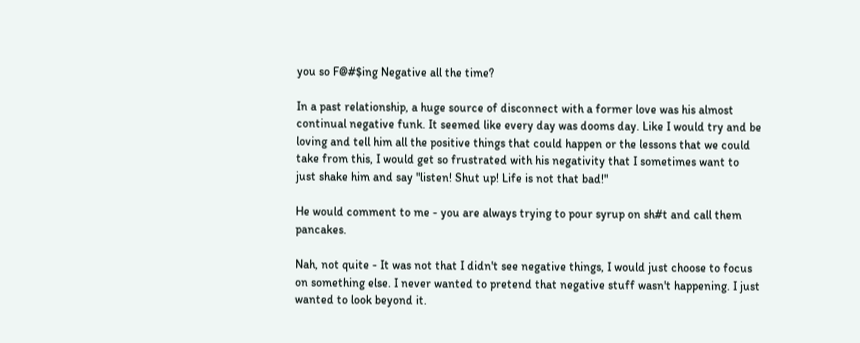you so F@#$ing Negative all the time?

In a past relationship, a huge source of disconnect with a former love was his almost continual negative funk. It seemed like every day was dooms day. Like I would try and be loving and tell him all the positive things that could happen or the lessons that we could take from this, I would get so frustrated with his negativity that I sometimes want to just shake him and say "listen! Shut up! Life is not that bad!"

He would comment to me - you are always trying to pour syrup on sh#t and call them pancakes.

Nah, not quite - It was not that I didn't see negative things, I would just choose to focus on something else. I never wanted to pretend that negative stuff wasn't happening. I just wanted to look beyond it.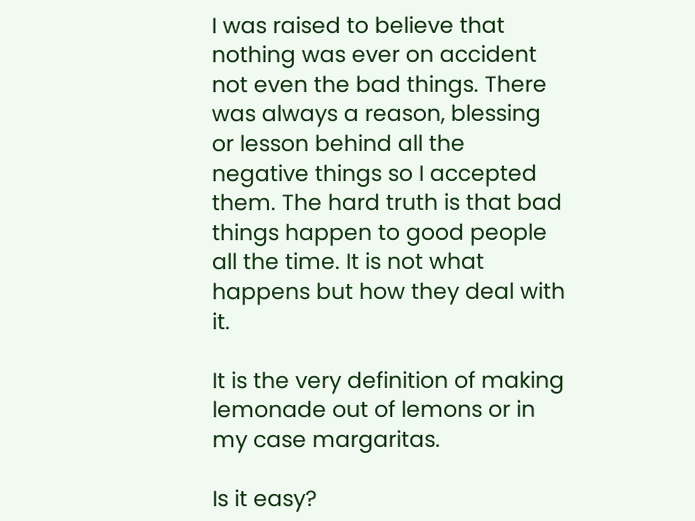I was raised to believe that nothing was ever on accident not even the bad things. There was always a reason, blessing or lesson behind all the negative things so I accepted them. The hard truth is that bad things happen to good people all the time. It is not what happens but how they deal with it.

It is the very definition of making lemonade out of lemons or in my case margaritas.

Is it easy?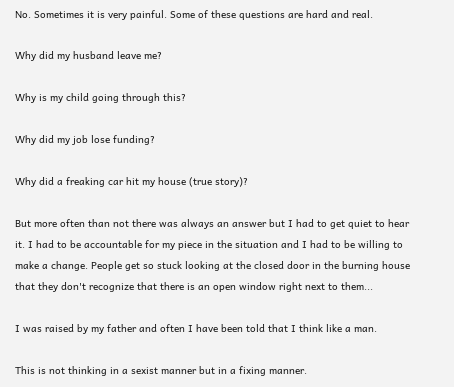No. Sometimes it is very painful. Some of these questions are hard and real.

Why did my husband leave me?

Why is my child going through this?

Why did my job lose funding?

Why did a freaking car hit my house (true story)?

But more often than not there was always an answer but I had to get quiet to hear it. I had to be accountable for my piece in the situation and I had to be willing to make a change. People get so stuck looking at the closed door in the burning house that they don't recognize that there is an open window right next to them...

I was raised by my father and often I have been told that I think like a man.

This is not thinking in a sexist manner but in a fixing manner.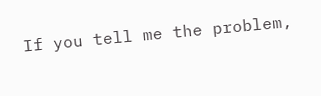If you tell me the problem,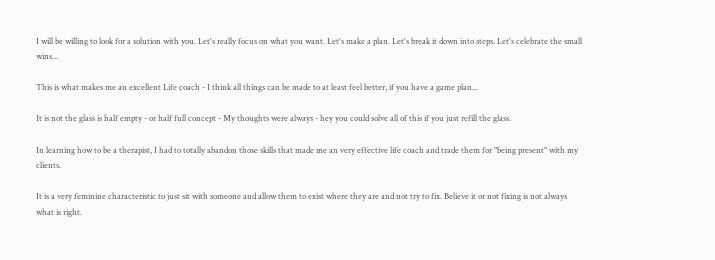I will be willing to look for a solution with you. Let's really focus on what you want. Let's make a plan. Let's break it down into steps. Let's celebrate the small wins...

This is what makes me an excellent Life coach - I think all things can be made to at least feel better, if you have a game plan...

It is not the glass is half empty - or half full concept - My thoughts were always - hey you could solve all of this if you just refill the glass.

In learning how to be a therapist, I had to totally abandon those skills that made me an very effective life coach and trade them for "being present" with my clients.

It is a very feminine characteristic to just sit with someone and allow them to exist where they are and not try to fix. Believe it or not fixing is not always what is right.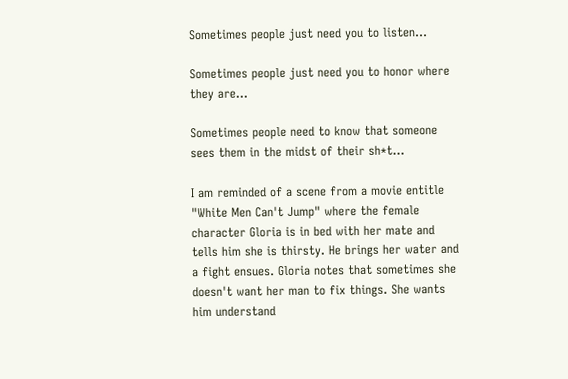Sometimes people just need you to listen...

Sometimes people just need you to honor where they are...

Sometimes people need to know that someone sees them in the midst of their sh*t...

I am reminded of a scene from a movie entitle "White Men Can't Jump" where the female character Gloria is in bed with her mate and tells him she is thirsty. He brings her water and a fight ensues. Gloria notes that sometimes she doesn't want her man to fix things. She wants him understand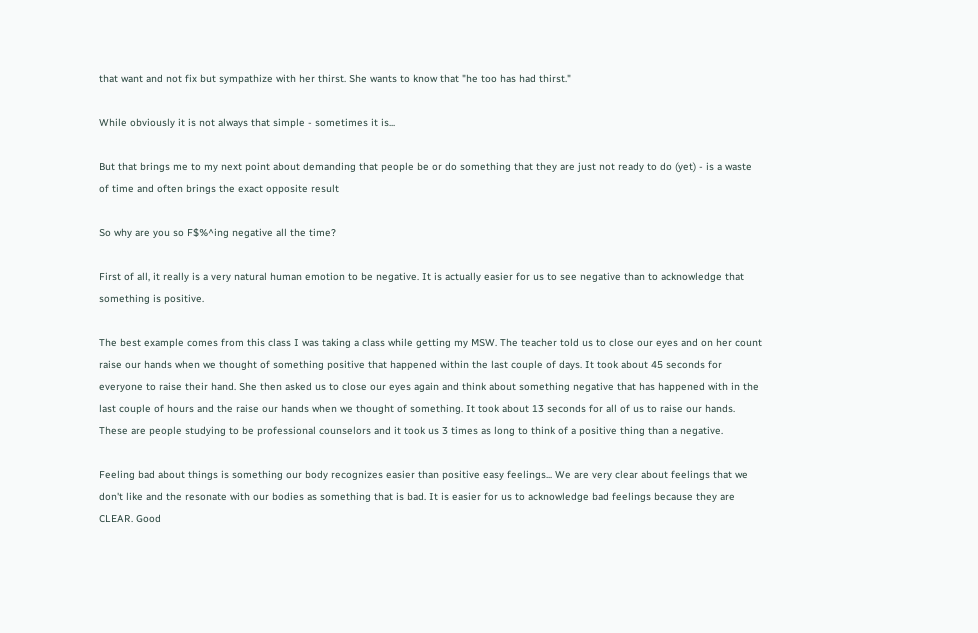that want and not fix but sympathize with her thirst. She wants to know that "he too has had thirst."

While obviously it is not always that simple - sometimes it is...

But that brings me to my next point about demanding that people be or do something that they are just not ready to do (yet) - is a waste of time and often brings the exact opposite result

So why are you so F$%^ing negative all the time?

First of all, it really is a very natural human emotion to be negative. It is actually easier for us to see negative than to acknowledge that something is positive.

The best example comes from this class I was taking a class while getting my MSW. The teacher told us to close our eyes and on her count raise our hands when we thought of something positive that happened within the last couple of days. It took about 45 seconds for everyone to raise their hand. She then asked us to close our eyes again and think about something negative that has happened with in the last couple of hours and the raise our hands when we thought of something. It took about 13 seconds for all of us to raise our hands. These are people studying to be professional counselors and it took us 3 times as long to think of a positive thing than a negative.

Feeling bad about things is something our body recognizes easier than positive easy feelings... We are very clear about feelings that we don't like and the resonate with our bodies as something that is bad. It is easier for us to acknowledge bad feelings because they are CLEAR. Good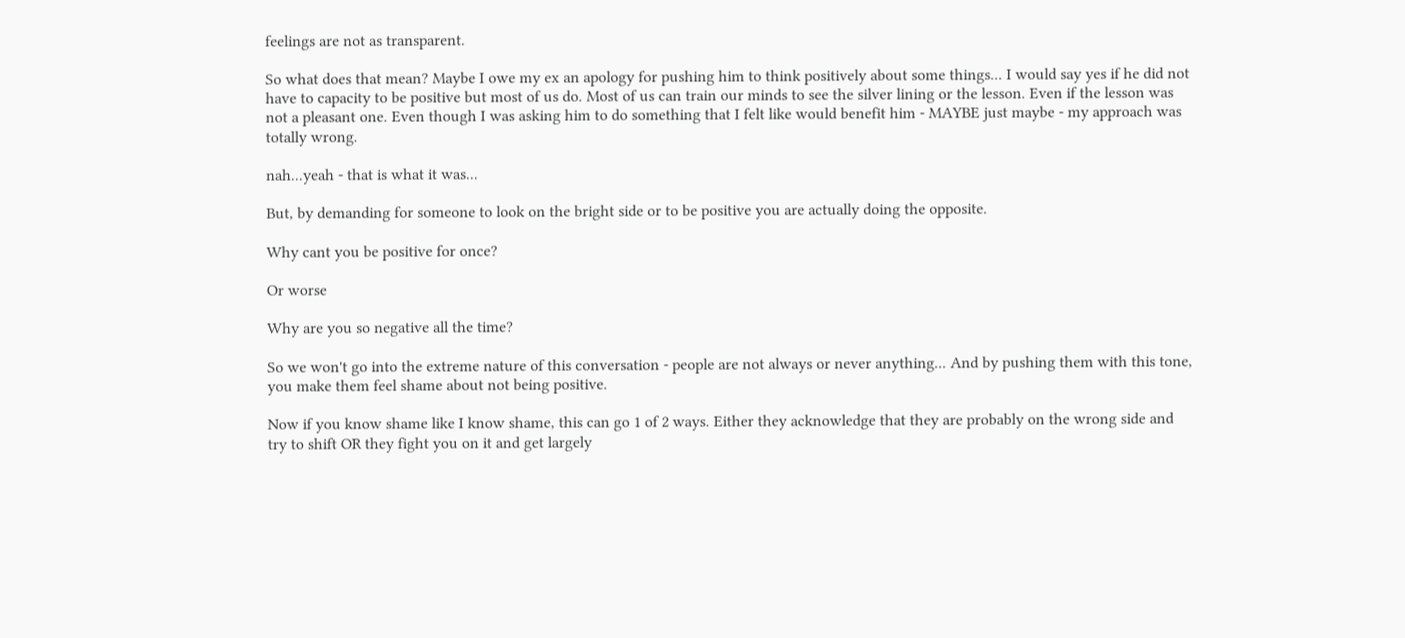feelings are not as transparent.

So what does that mean? Maybe I owe my ex an apology for pushing him to think positively about some things... I would say yes if he did not have to capacity to be positive but most of us do. Most of us can train our minds to see the silver lining or the lesson. Even if the lesson was not a pleasant one. Even though I was asking him to do something that I felt like would benefit him - MAYBE just maybe - my approach was totally wrong.

nah...yeah - that is what it was...

But, by demanding for someone to look on the bright side or to be positive you are actually doing the opposite.

Why cant you be positive for once?

Or worse

Why are you so negative all the time?

So we won't go into the extreme nature of this conversation - people are not always or never anything... And by pushing them with this tone, you make them feel shame about not being positive.

Now if you know shame like I know shame, this can go 1 of 2 ways. Either they acknowledge that they are probably on the wrong side and try to shift OR they fight you on it and get largely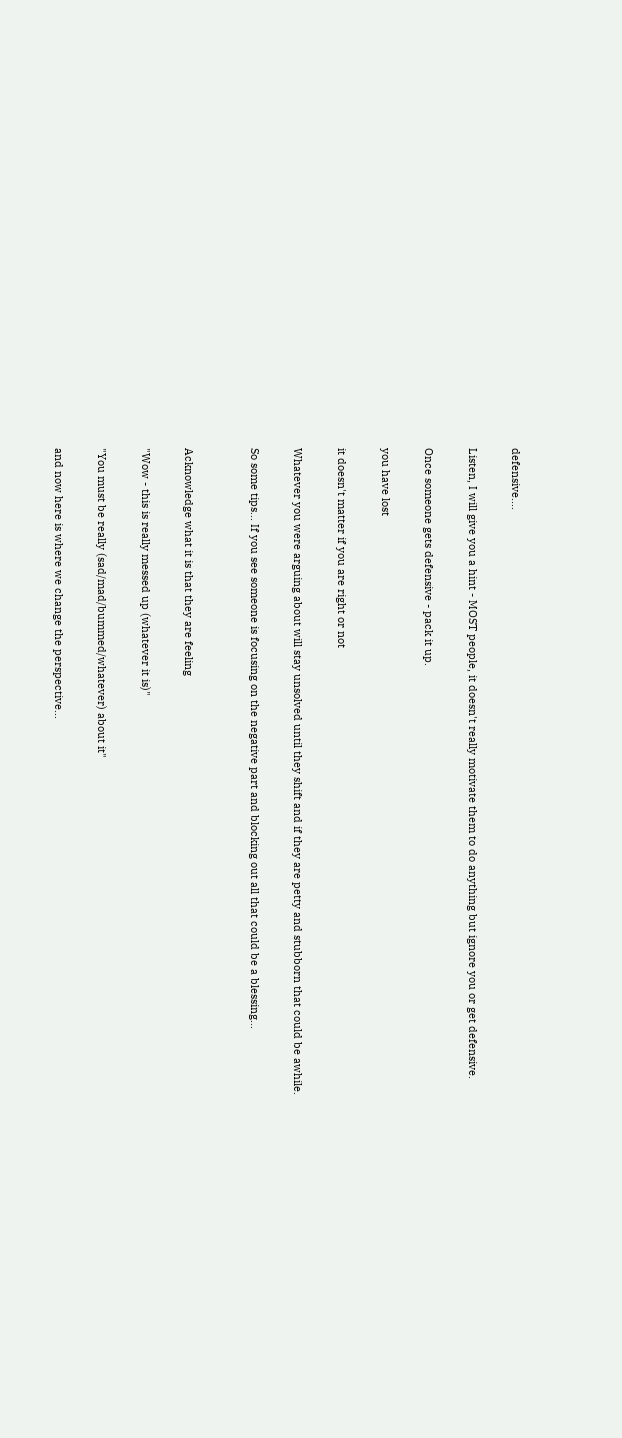defensive....

Listen, I will give you a hint - MOST people, it doesn't really motivate them to do anything but ignore you or get defensive.

Once someone gets defensive - pack it up.

you have lost

it doesn't matter if you are right or not

Whatever you were arguing about will stay unsolved until they shift and if they are petty and stubborn that could be awhile.

So some tips... If you see someone is focusing on the negative part and blocking out all that could be a blessing...


Acknowledge what it is that they are feeling

"Wow - this is really messed up (whatever it is)"

"You must be really (sad/mad/bummed/whatever) about it"

and now here is where we change the perspective...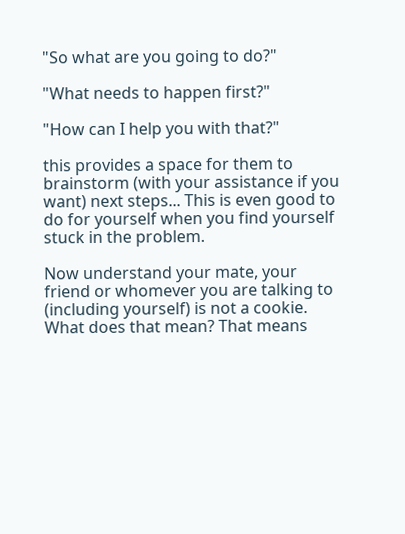"So what are you going to do?"

"What needs to happen first?"

"How can I help you with that?"

this provides a space for them to brainstorm (with your assistance if you want) next steps... This is even good to do for yourself when you find yourself stuck in the problem.

Now understand your mate, your friend or whomever you are talking to (including yourself) is not a cookie. What does that mean? That means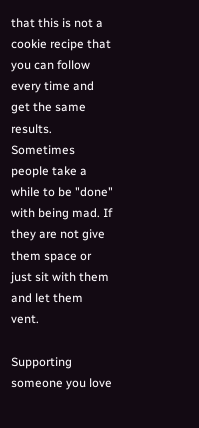that this is not a cookie recipe that you can follow every time and get the same results. Sometimes people take a while to be "done" with being mad. If they are not give them space or just sit with them and let them vent.

Supporting someone you love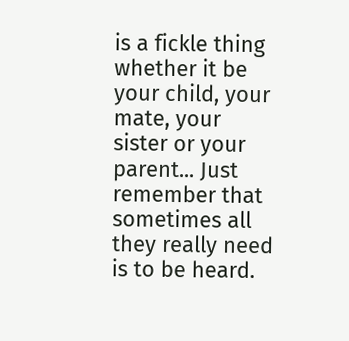is a fickle thing whether it be your child, your mate, your sister or your parent... Just remember that sometimes all they really need is to be heard.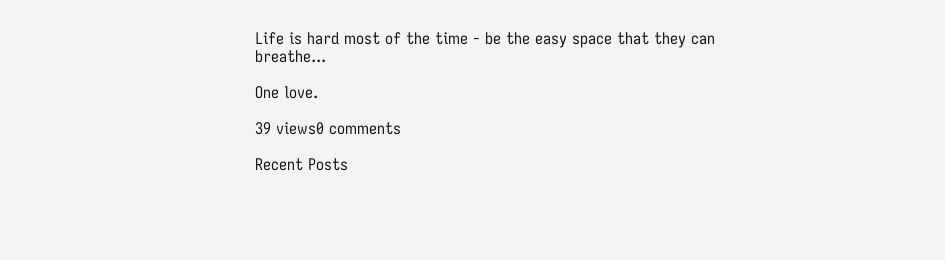Life is hard most of the time - be the easy space that they can breathe...

One love.

39 views0 comments

Recent Posts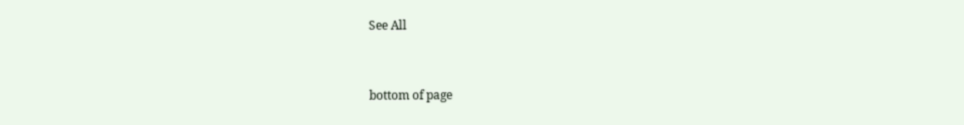See All


bottom of page